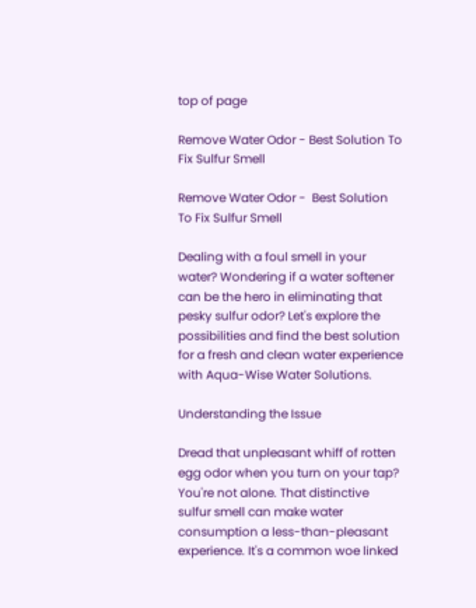top of page

Remove Water Odor - Best Solution To Fix Sulfur Smell

Remove Water Odor -  Best Solution To Fix Sulfur Smell

Dealing with a foul smell in your water? Wondering if a water softener can be the hero in eliminating that pesky sulfur odor? Let's explore the possibilities and find the best solution for a fresh and clean water experience with Aqua-Wise Water Solutions.

Understanding the Issue

Dread that unpleasant whiff of rotten egg odor when you turn on your tap? You're not alone. That distinctive sulfur smell can make water consumption a less-than-pleasant experience. It's a common woe linked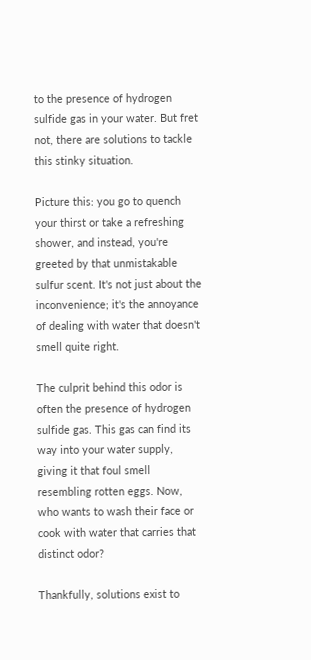to the presence of hydrogen sulfide gas in your water. But fret not, there are solutions to tackle this stinky situation.

Picture this: you go to quench your thirst or take a refreshing shower, and instead, you're greeted by that unmistakable sulfur scent. It's not just about the inconvenience; it's the annoyance of dealing with water that doesn't smell quite right.

The culprit behind this odor is often the presence of hydrogen sulfide gas. This gas can find its way into your water supply, giving it that foul smell resembling rotten eggs. Now, who wants to wash their face or cook with water that carries that distinct odor?

Thankfully, solutions exist to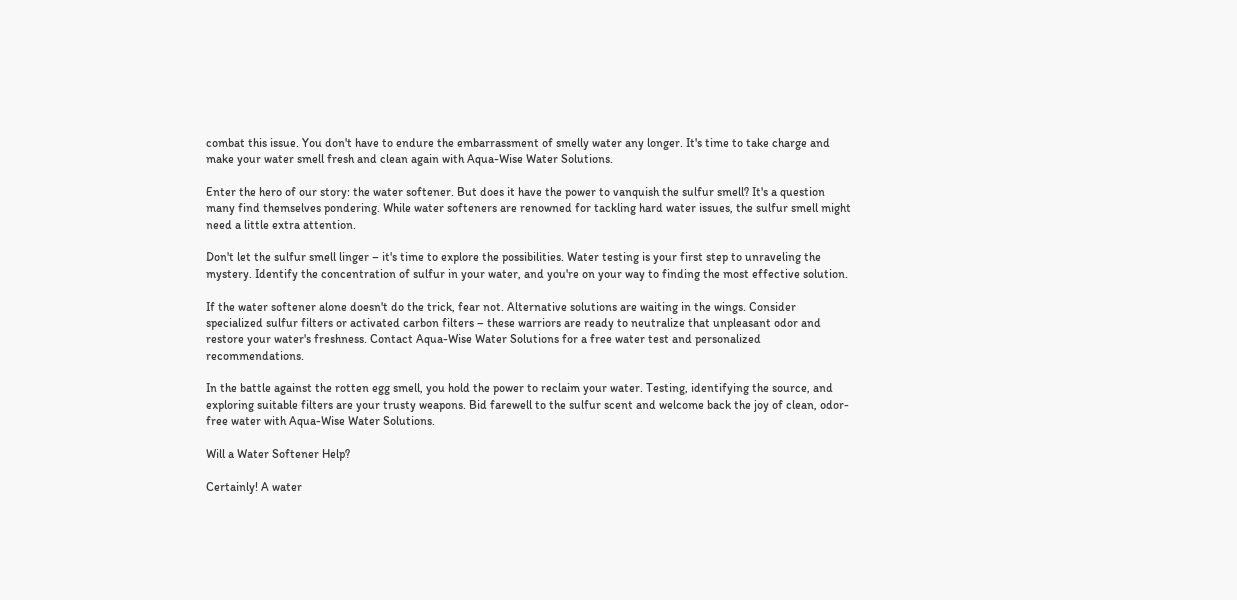combat this issue. You don't have to endure the embarrassment of smelly water any longer. It's time to take charge and make your water smell fresh and clean again with Aqua-Wise Water Solutions.

Enter the hero of our story: the water softener. But does it have the power to vanquish the sulfur smell? It's a question many find themselves pondering. While water softeners are renowned for tackling hard water issues, the sulfur smell might need a little extra attention.

Don't let the sulfur smell linger – it's time to explore the possibilities. Water testing is your first step to unraveling the mystery. Identify the concentration of sulfur in your water, and you're on your way to finding the most effective solution.

If the water softener alone doesn't do the trick, fear not. Alternative solutions are waiting in the wings. Consider specialized sulfur filters or activated carbon filters – these warriors are ready to neutralize that unpleasant odor and restore your water's freshness. Contact Aqua-Wise Water Solutions for a free water test and personalized recommendations.

In the battle against the rotten egg smell, you hold the power to reclaim your water. Testing, identifying the source, and exploring suitable filters are your trusty weapons. Bid farewell to the sulfur scent and welcome back the joy of clean, odor-free water with Aqua-Wise Water Solutions.

Will a Water Softener Help?

Certainly! A water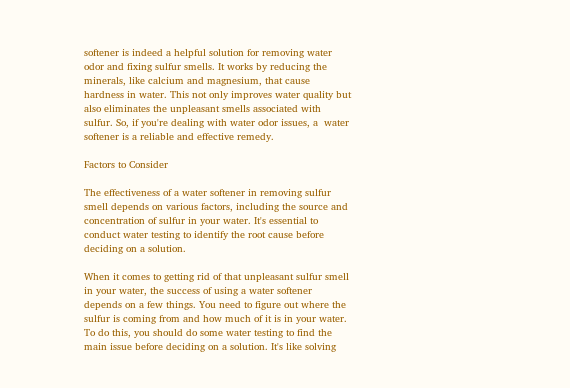softener is indeed a helpful solution for removing water odor and fixing sulfur smells. It works by reducing the minerals, like calcium and magnesium, that cause hardness in water. This not only improves water quality but also eliminates the unpleasant smells associated with sulfur. So, if you're dealing with water odor issues, a  water softener is a reliable and effective remedy.

Factors to Consider

The effectiveness of a water softener in removing sulfur smell depends on various factors, including the source and concentration of sulfur in your water. It's essential to conduct water testing to identify the root cause before deciding on a solution.

When it comes to getting rid of that unpleasant sulfur smell in your water, the success of using a water softener depends on a few things. You need to figure out where the sulfur is coming from and how much of it is in your water. To do this, you should do some water testing to find the main issue before deciding on a solution. It's like solving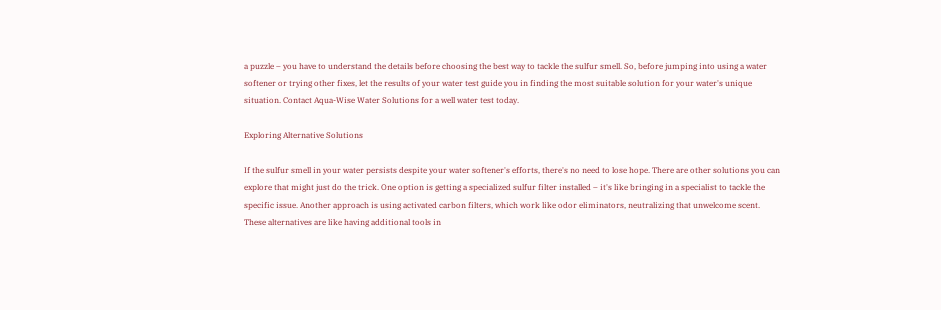a puzzle – you have to understand the details before choosing the best way to tackle the sulfur smell. So, before jumping into using a water softener or trying other fixes, let the results of your water test guide you in finding the most suitable solution for your water's unique situation. Contact Aqua-Wise Water Solutions for a well water test today.

Exploring Alternative Solutions

If the sulfur smell in your water persists despite your water softener's efforts, there's no need to lose hope. There are other solutions you can explore that might just do the trick. One option is getting a specialized sulfur filter installed – it's like bringing in a specialist to tackle the specific issue. Another approach is using activated carbon filters, which work like odor eliminators, neutralizing that unwelcome scent. These alternatives are like having additional tools in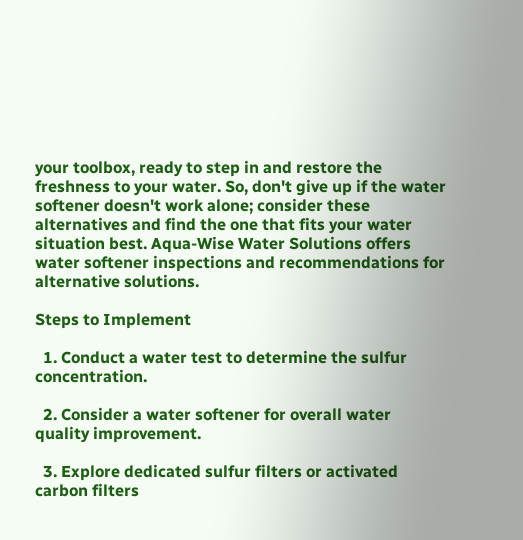your toolbox, ready to step in and restore the freshness to your water. So, don't give up if the water softener doesn't work alone; consider these alternatives and find the one that fits your water situation best. Aqua-Wise Water Solutions offers water softener inspections and recommendations for alternative solutions.

Steps to Implement

  1. Conduct a water test to determine the sulfur concentration.

  2. Consider a water softener for overall water quality improvement.

  3. Explore dedicated sulfur filters or activated carbon filters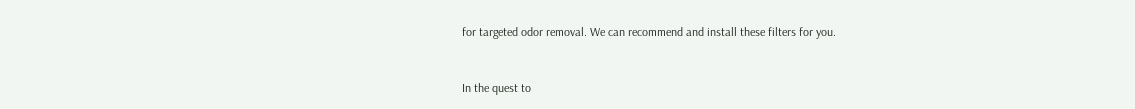for targeted odor removal. We can recommend and install these filters for you.


In the quest to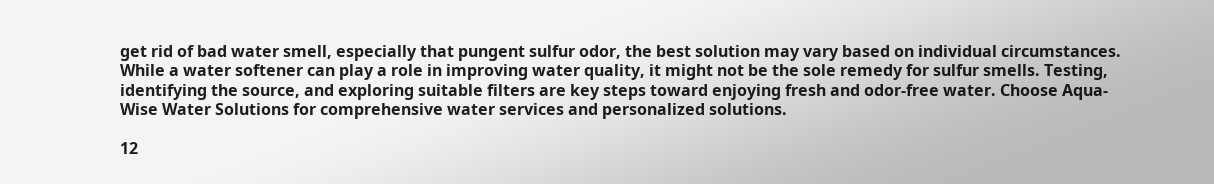get rid of bad water smell, especially that pungent sulfur odor, the best solution may vary based on individual circumstances. While a water softener can play a role in improving water quality, it might not be the sole remedy for sulfur smells. Testing, identifying the source, and exploring suitable filters are key steps toward enjoying fresh and odor-free water. Choose Aqua-Wise Water Solutions for comprehensive water services and personalized solutions.

12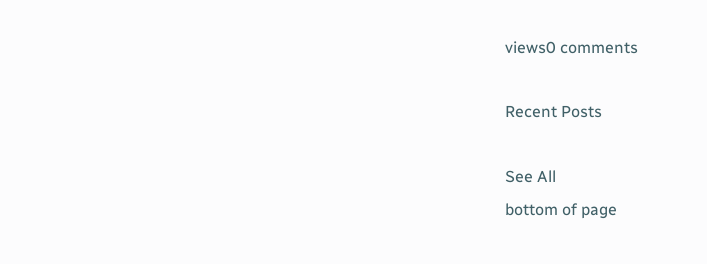views0 comments

Recent Posts

See All
bottom of page